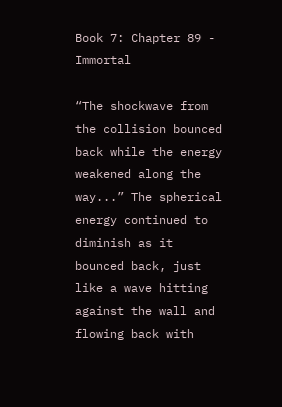Book 7: Chapter 89 - Immortal

“The shockwave from the collision bounced back while the energy weakened along the way...” The spherical energy continued to diminish as it bounced back, just like a wave hitting against the wall and flowing back with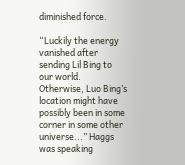diminished force.

“Luckily the energy vanished after sending Lil Bing to our world. Otherwise, Luo Bing’s location might have possibly been in some corner in some other universe...” Haggs was speaking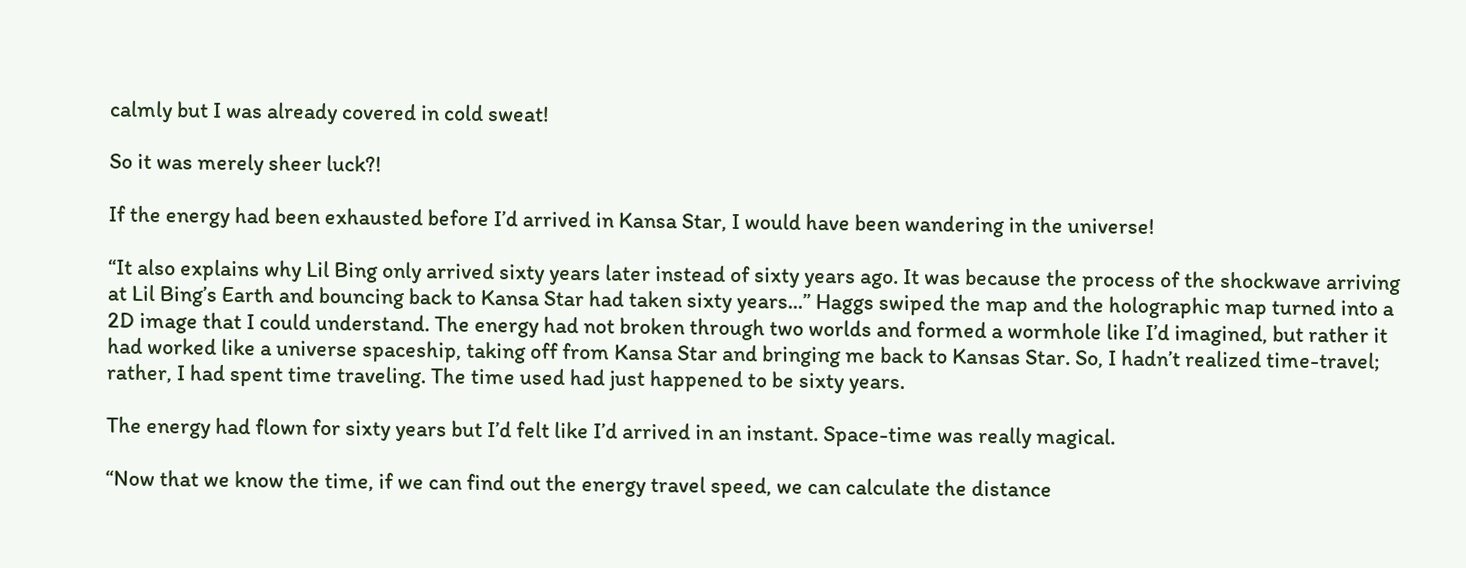calmly but I was already covered in cold sweat!

So it was merely sheer luck?!

If the energy had been exhausted before I’d arrived in Kansa Star, I would have been wandering in the universe!

“It also explains why Lil Bing only arrived sixty years later instead of sixty years ago. It was because the process of the shockwave arriving at Lil Bing’s Earth and bouncing back to Kansa Star had taken sixty years...” Haggs swiped the map and the holographic map turned into a 2D image that I could understand. The energy had not broken through two worlds and formed a wormhole like I’d imagined, but rather it had worked like a universe spaceship, taking off from Kansa Star and bringing me back to Kansas Star. So, I hadn’t realized time-travel; rather, I had spent time traveling. The time used had just happened to be sixty years.

The energy had flown for sixty years but I’d felt like I’d arrived in an instant. Space-time was really magical.

“Now that we know the time, if we can find out the energy travel speed, we can calculate the distance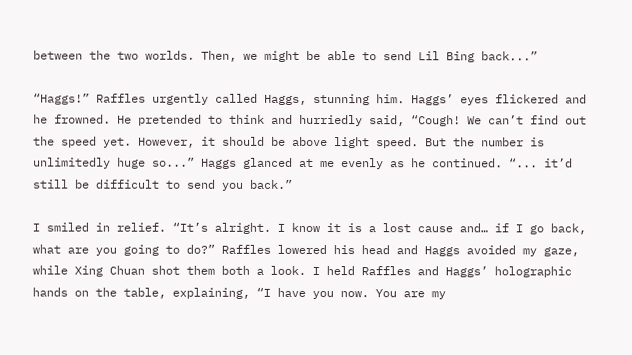between the two worlds. Then, we might be able to send Lil Bing back...”

“Haggs!” Raffles urgently called Haggs, stunning him. Haggs’ eyes flickered and he frowned. He pretended to think and hurriedly said, “Cough! We can’t find out the speed yet. However, it should be above light speed. But the number is unlimitedly huge so...” Haggs glanced at me evenly as he continued. “... it’d still be difficult to send you back.”

I smiled in relief. “It’s alright. I know it is a lost cause and… if I go back, what are you going to do?” Raffles lowered his head and Haggs avoided my gaze, while Xing Chuan shot them both a look. I held Raffles and Haggs’ holographic hands on the table, explaining, “I have you now. You are my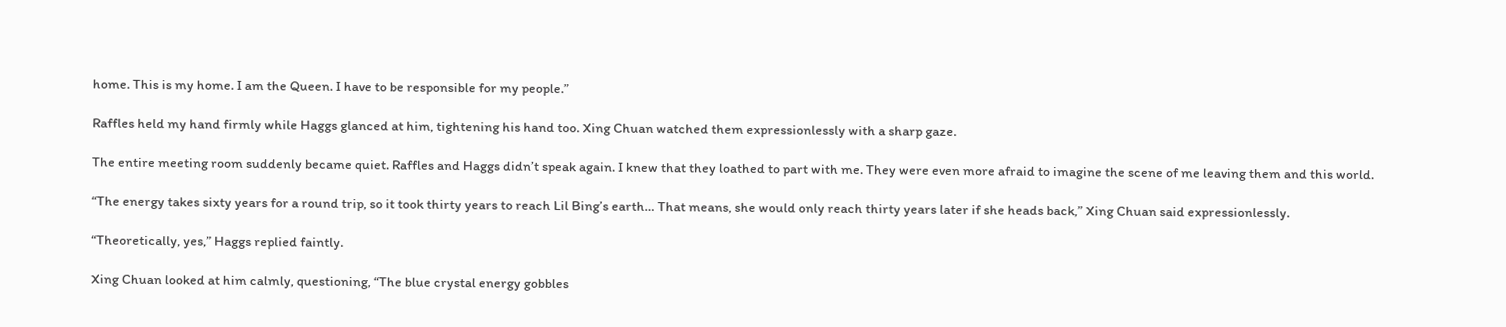home. This is my home. I am the Queen. I have to be responsible for my people.”

Raffles held my hand firmly while Haggs glanced at him, tightening his hand too. Xing Chuan watched them expressionlessly with a sharp gaze.

The entire meeting room suddenly became quiet. Raffles and Haggs didn’t speak again. I knew that they loathed to part with me. They were even more afraid to imagine the scene of me leaving them and this world.

“The energy takes sixty years for a round trip, so it took thirty years to reach Lil Bing’s earth… That means, she would only reach thirty years later if she heads back,” Xing Chuan said expressionlessly.

“Theoretically, yes,” Haggs replied faintly.

Xing Chuan looked at him calmly, questioning, “The blue crystal energy gobbles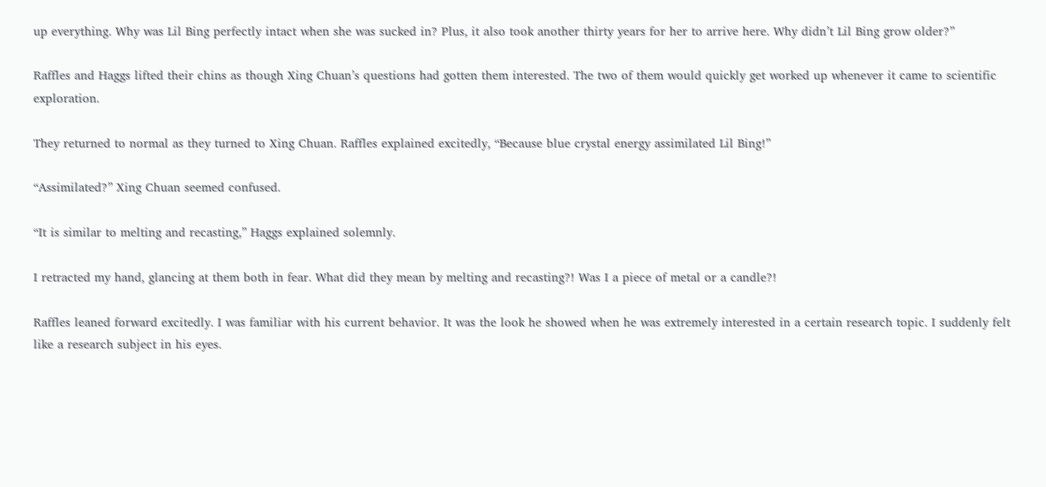up everything. Why was Lil Bing perfectly intact when she was sucked in? Plus, it also took another thirty years for her to arrive here. Why didn’t Lil Bing grow older?”

Raffles and Haggs lifted their chins as though Xing Chuan’s questions had gotten them interested. The two of them would quickly get worked up whenever it came to scientific exploration.

They returned to normal as they turned to Xing Chuan. Raffles explained excitedly, “Because blue crystal energy assimilated Lil Bing!”

“Assimilated?” Xing Chuan seemed confused.

“It is similar to melting and recasting,” Haggs explained solemnly.

I retracted my hand, glancing at them both in fear. What did they mean by melting and recasting?! Was I a piece of metal or a candle?!

Raffles leaned forward excitedly. I was familiar with his current behavior. It was the look he showed when he was extremely interested in a certain research topic. I suddenly felt like a research subject in his eyes.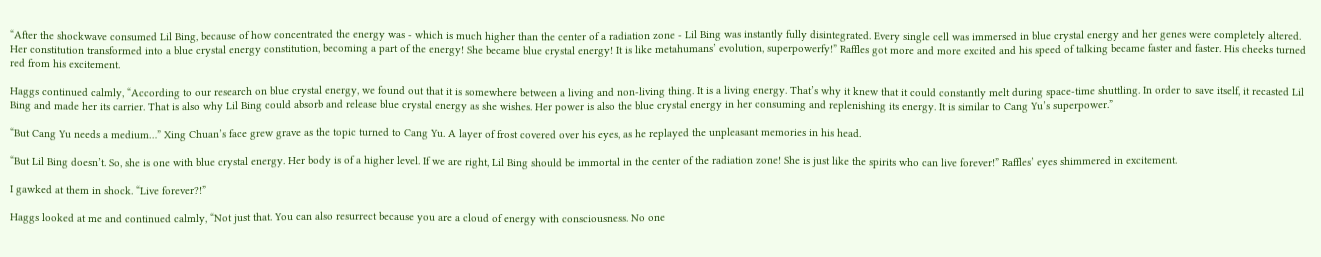“After the shockwave consumed Lil Bing, because of how concentrated the energy was - which is much higher than the center of a radiation zone - Lil Bing was instantly fully disintegrated. Every single cell was immersed in blue crystal energy and her genes were completely altered. Her constitution transformed into a blue crystal energy constitution, becoming a part of the energy! She became blue crystal energy! It is like metahumans’ evolution, superpowerfy!” Raffles got more and more excited and his speed of talking became faster and faster. His cheeks turned red from his excitement.

Haggs continued calmly, “According to our research on blue crystal energy, we found out that it is somewhere between a living and non-living thing. It is a living energy. That’s why it knew that it could constantly melt during space-time shuttling. In order to save itself, it recasted Lil Bing and made her its carrier. That is also why Lil Bing could absorb and release blue crystal energy as she wishes. Her power is also the blue crystal energy in her consuming and replenishing its energy. It is similar to Cang Yu’s superpower.”

“But Cang Yu needs a medium…” Xing Chuan’s face grew grave as the topic turned to Cang Yu. A layer of frost covered over his eyes, as he replayed the unpleasant memories in his head.

“But Lil Bing doesn’t. So, she is one with blue crystal energy. Her body is of a higher level. If we are right, Lil Bing should be immortal in the center of the radiation zone! She is just like the spirits who can live forever!” Raffles’ eyes shimmered in excitement.

I gawked at them in shock. “Live forever?!”

Haggs looked at me and continued calmly, “Not just that. You can also resurrect because you are a cloud of energy with consciousness. No one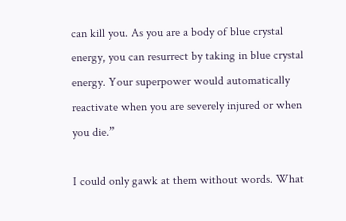can kill you. As you are a body of blue crystal energy, you can resurrect by taking in blue crystal energy. Your superpower would automatically reactivate when you are severely injured or when you die.”

I could only gawk at them without words. What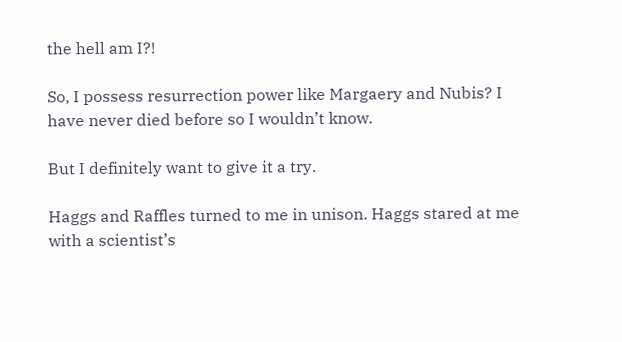the hell am I?!

So, I possess resurrection power like Margaery and Nubis? I have never died before so I wouldn’t know.

But I definitely want to give it a try.

Haggs and Raffles turned to me in unison. Haggs stared at me with a scientist’s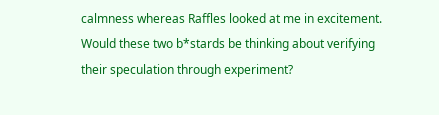calmness whereas Raffles looked at me in excitement. Would these two b*stards be thinking about verifying their speculation through experiment?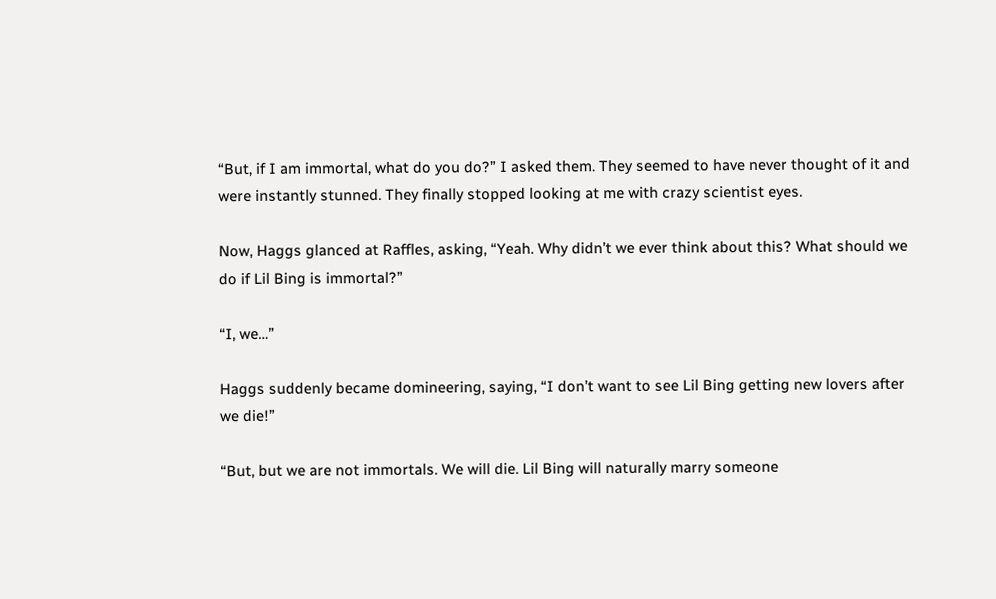“But, if I am immortal, what do you do?” I asked them. They seemed to have never thought of it and were instantly stunned. They finally stopped looking at me with crazy scientist eyes.

Now, Haggs glanced at Raffles, asking, “Yeah. Why didn’t we ever think about this? What should we do if Lil Bing is immortal?”

“I, we…”

Haggs suddenly became domineering, saying, “I don’t want to see Lil Bing getting new lovers after we die!”

“But, but we are not immortals. We will die. Lil Bing will naturally marry someone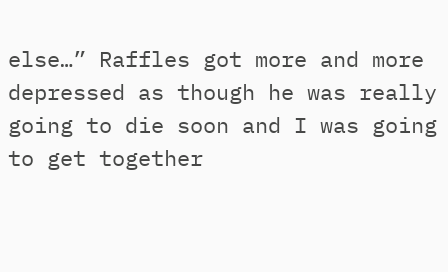else…” Raffles got more and more depressed as though he was really going to die soon and I was going to get together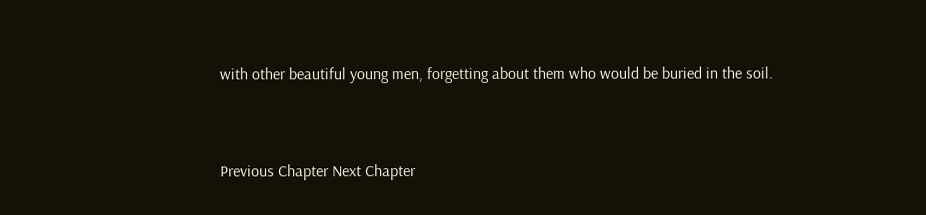with other beautiful young men, forgetting about them who would be buried in the soil.


Previous Chapter Next Chapter